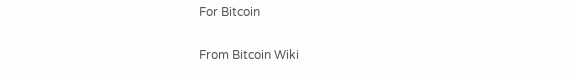For Bitcoin

From Bitcoin Wiki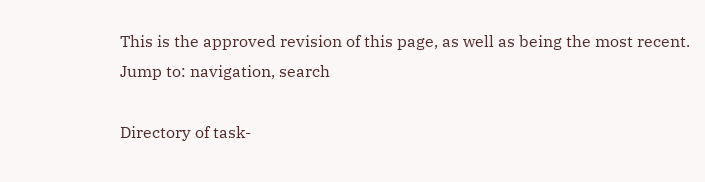This is the approved revision of this page, as well as being the most recent.
Jump to: navigation, search

Directory of task-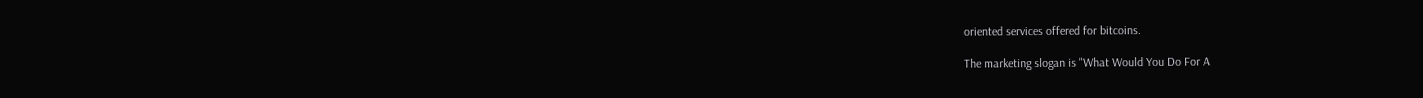oriented services offered for bitcoins.

The marketing slogan is "What Would You Do For A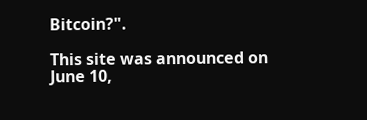Bitcoin?".

This site was announced on June 10,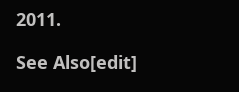2011.

See Also[edit]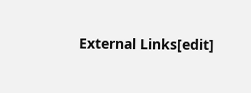External Links[edit]